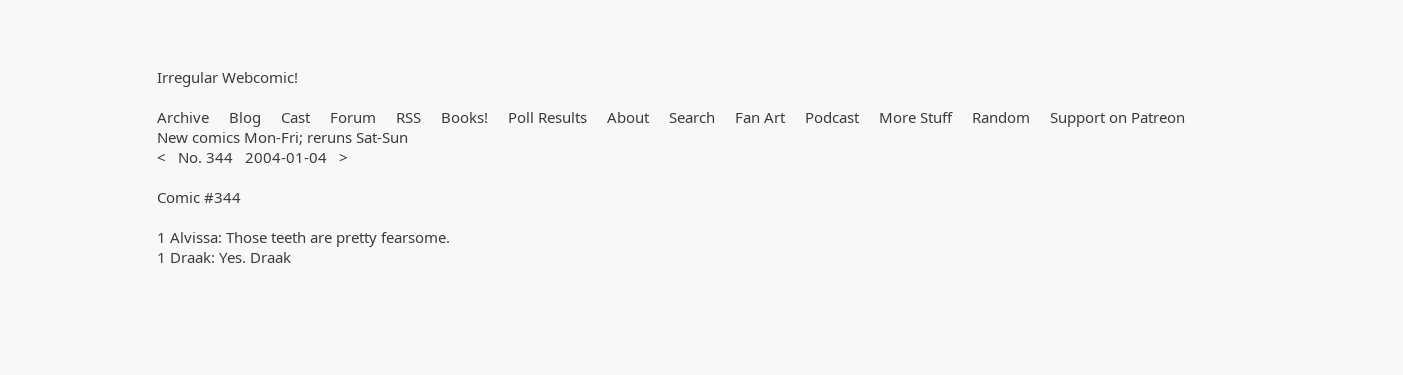Irregular Webcomic!

Archive     Blog     Cast     Forum     RSS     Books!     Poll Results     About     Search     Fan Art     Podcast     More Stuff     Random     Support on Patreon
New comics Mon-Fri; reruns Sat-Sun
<   No. 344   2004-01-04   >

Comic #344

1 Alvissa: Those teeth are pretty fearsome.
1 Draak: Yes. Draak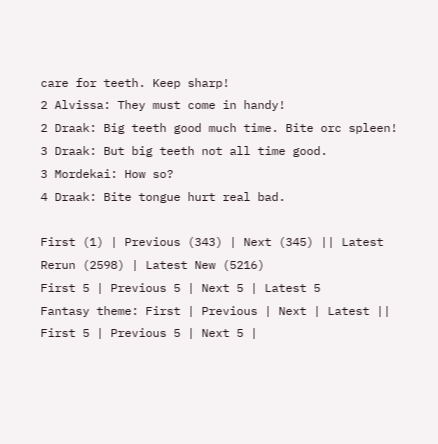care for teeth. Keep sharp!
2 Alvissa: They must come in handy!
2 Draak: Big teeth good much time. Bite orc spleen!
3 Draak: But big teeth not all time good.
3 Mordekai: How so?
4 Draak: Bite tongue hurt real bad.

First (1) | Previous (343) | Next (345) || Latest Rerun (2598) | Latest New (5216)
First 5 | Previous 5 | Next 5 | Latest 5
Fantasy theme: First | Previous | Next | Latest || First 5 | Previous 5 | Next 5 |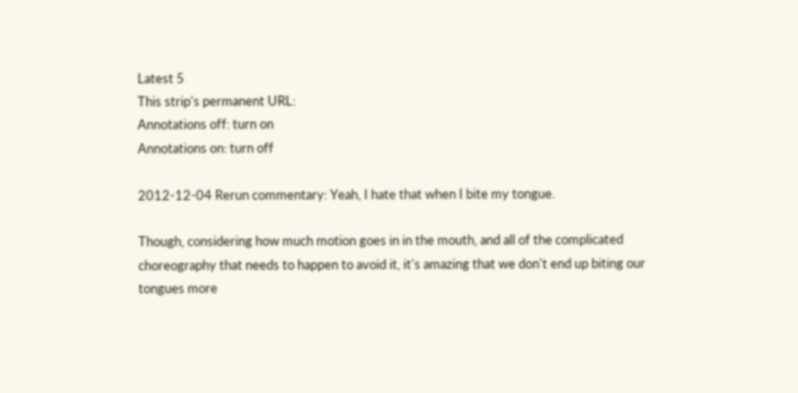Latest 5
This strip's permanent URL:
Annotations off: turn on
Annotations on: turn off

2012-12-04 Rerun commentary: Yeah, I hate that when I bite my tongue.

Though, considering how much motion goes in in the mouth, and all of the complicated choreography that needs to happen to avoid it, it's amazing that we don't end up biting our tongues more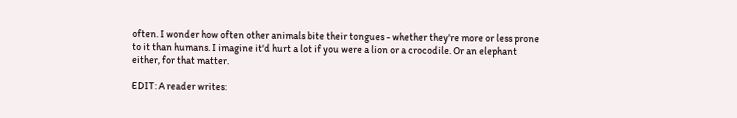often. I wonder how often other animals bite their tongues - whether they're more or less prone to it than humans. I imagine it'd hurt a lot if you were a lion or a crocodile. Or an elephant either, for that matter.

EDIT: A reader writes: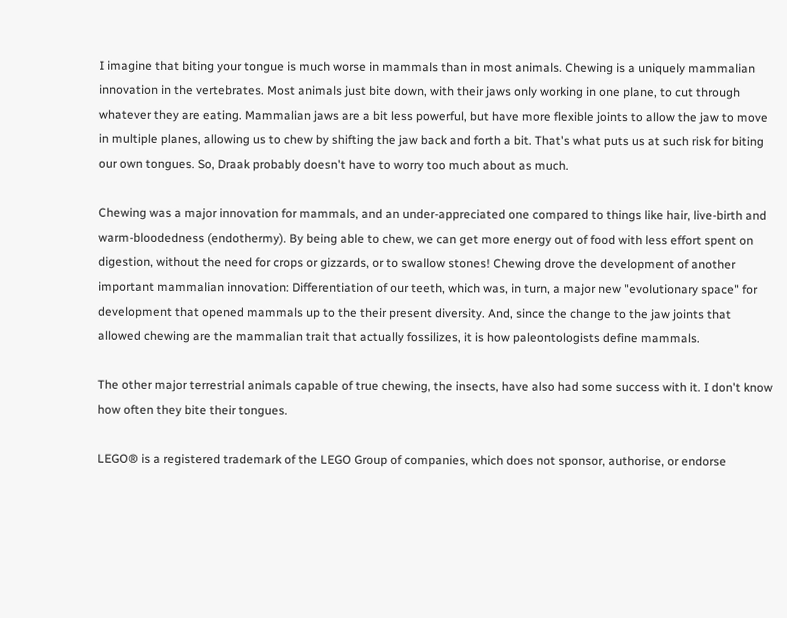I imagine that biting your tongue is much worse in mammals than in most animals. Chewing is a uniquely mammalian innovation in the vertebrates. Most animals just bite down, with their jaws only working in one plane, to cut through whatever they are eating. Mammalian jaws are a bit less powerful, but have more flexible joints to allow the jaw to move in multiple planes, allowing us to chew by shifting the jaw back and forth a bit. That's what puts us at such risk for biting our own tongues. So, Draak probably doesn't have to worry too much about as much.

Chewing was a major innovation for mammals, and an under-appreciated one compared to things like hair, live-birth and warm-bloodedness (endothermy). By being able to chew, we can get more energy out of food with less effort spent on digestion, without the need for crops or gizzards, or to swallow stones! Chewing drove the development of another important mammalian innovation: Differentiation of our teeth, which was, in turn, a major new "evolutionary space" for development that opened mammals up to the their present diversity. And, since the change to the jaw joints that allowed chewing are the mammalian trait that actually fossilizes, it is how paleontologists define mammals.

The other major terrestrial animals capable of true chewing, the insects, have also had some success with it. I don't know how often they bite their tongues.

LEGO® is a registered trademark of the LEGO Group of companies, which does not sponsor, authorise, or endorse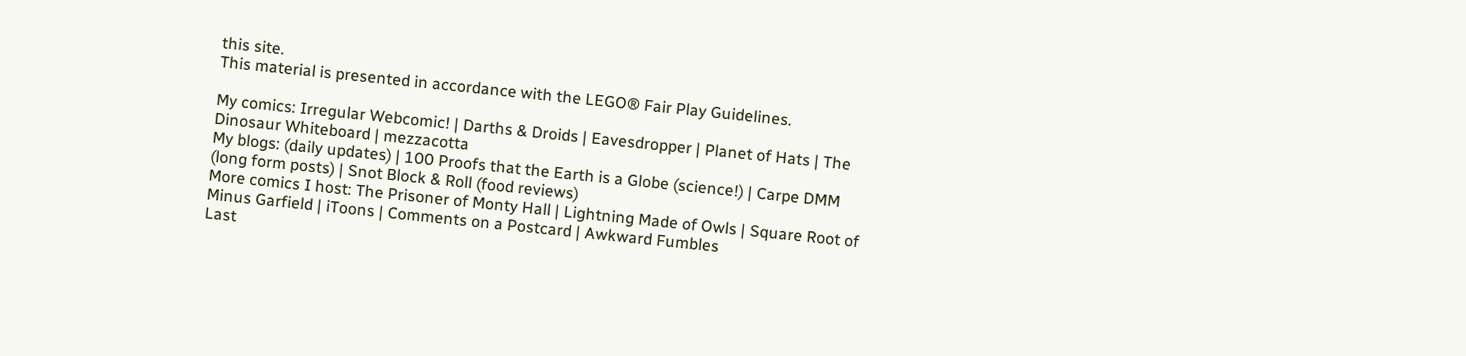this site.
This material is presented in accordance with the LEGO® Fair Play Guidelines.

My comics: Irregular Webcomic! | Darths & Droids | Eavesdropper | Planet of Hats | The Dinosaur Whiteboard | mezzacotta
My blogs: (daily updates) | 100 Proofs that the Earth is a Globe (science!) | Carpe DMM (long form posts) | Snot Block & Roll (food reviews)
More comics I host: The Prisoner of Monty Hall | Lightning Made of Owls | Square Root of Minus Garfield | iToons | Comments on a Postcard | Awkward Fumbles
Last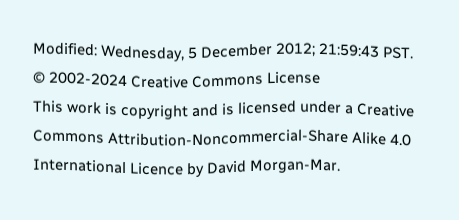Modified: Wednesday, 5 December 2012; 21:59:43 PST.
© 2002-2024 Creative Commons License
This work is copyright and is licensed under a Creative Commons Attribution-Noncommercial-Share Alike 4.0 International Licence by David Morgan-Mar.